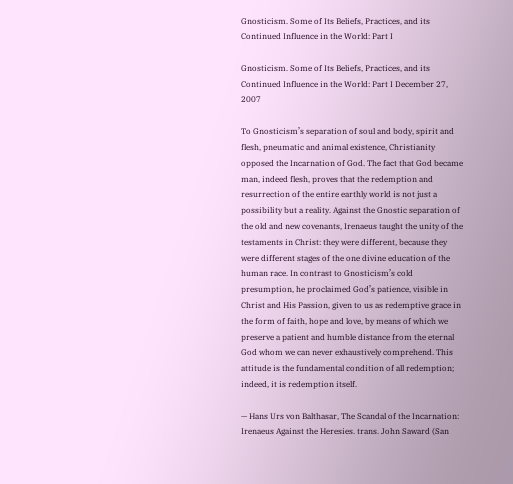Gnosticism. Some of Its Beliefs, Practices, and its Continued Influence in the World: Part I

Gnosticism. Some of Its Beliefs, Practices, and its Continued Influence in the World: Part I December 27, 2007

To Gnosticism’s separation of soul and body, spirit and flesh, pneumatic and animal existence, Christianity opposed the Incarnation of God. The fact that God became man, indeed flesh, proves that the redemption and resurrection of the entire earthly world is not just a possibility but a reality. Against the Gnostic separation of the old and new covenants, Irenaeus taught the unity of the testaments in Christ: they were different, because they were different stages of the one divine education of the human race. In contrast to Gnosticism’s cold presumption, he proclaimed God’s patience, visible in Christ and His Passion, given to us as redemptive grace in the form of faith, hope and love, by means of which we preserve a patient and humble distance from the eternal God whom we can never exhaustively comprehend. This attitude is the fundamental condition of all redemption; indeed, it is redemption itself.

— Hans Urs von Balthasar, The Scandal of the Incarnation: Irenaeus Against the Heresies. trans. John Saward (San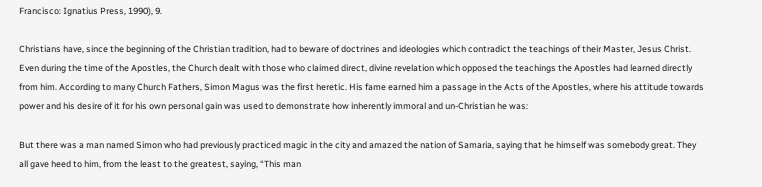Francisco: Ignatius Press, 1990), 9.

Christians have, since the beginning of the Christian tradition, had to beware of doctrines and ideologies which contradict the teachings of their Master, Jesus Christ. Even during the time of the Apostles, the Church dealt with those who claimed direct, divine revelation which opposed the teachings the Apostles had learned directly from him. According to many Church Fathers, Simon Magus was the first heretic. His fame earned him a passage in the Acts of the Apostles, where his attitude towards power and his desire of it for his own personal gain was used to demonstrate how inherently immoral and un-Christian he was:

But there was a man named Simon who had previously practiced magic in the city and amazed the nation of Samaria, saying that he himself was somebody great. They all gave heed to him, from the least to the greatest, saying, “This man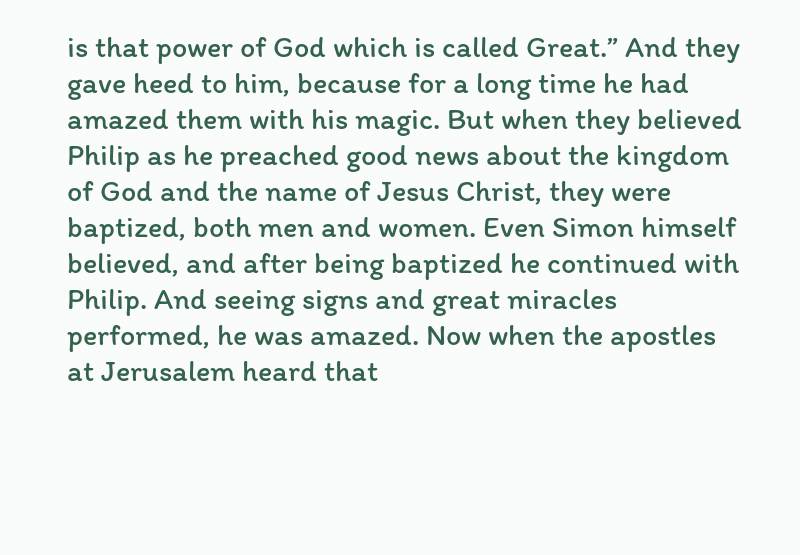is that power of God which is called Great.” And they gave heed to him, because for a long time he had amazed them with his magic. But when they believed Philip as he preached good news about the kingdom of God and the name of Jesus Christ, they were baptized, both men and women. Even Simon himself believed, and after being baptized he continued with Philip. And seeing signs and great miracles performed, he was amazed. Now when the apostles at Jerusalem heard that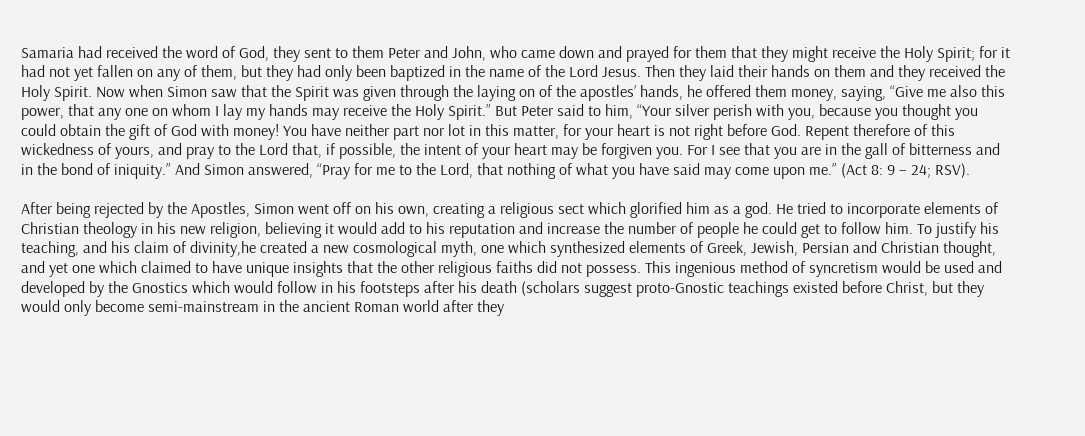Samaria had received the word of God, they sent to them Peter and John, who came down and prayed for them that they might receive the Holy Spirit; for it had not yet fallen on any of them, but they had only been baptized in the name of the Lord Jesus. Then they laid their hands on them and they received the Holy Spirit. Now when Simon saw that the Spirit was given through the laying on of the apostles’ hands, he offered them money, saying, “Give me also this power, that any one on whom I lay my hands may receive the Holy Spirit.” But Peter said to him, “Your silver perish with you, because you thought you could obtain the gift of God with money! You have neither part nor lot in this matter, for your heart is not right before God. Repent therefore of this wickedness of yours, and pray to the Lord that, if possible, the intent of your heart may be forgiven you. For I see that you are in the gall of bitterness and in the bond of iniquity.” And Simon answered, “Pray for me to the Lord, that nothing of what you have said may come upon me.” (Act 8: 9 – 24; RSV).

After being rejected by the Apostles, Simon went off on his own, creating a religious sect which glorified him as a god. He tried to incorporate elements of Christian theology in his new religion, believing it would add to his reputation and increase the number of people he could get to follow him. To justify his teaching, and his claim of divinity,he created a new cosmological myth, one which synthesized elements of Greek, Jewish, Persian and Christian thought, and yet one which claimed to have unique insights that the other religious faiths did not possess. This ingenious method of syncretism would be used and developed by the Gnostics which would follow in his footsteps after his death (scholars suggest proto-Gnostic teachings existed before Christ, but they would only become semi-mainstream in the ancient Roman world after they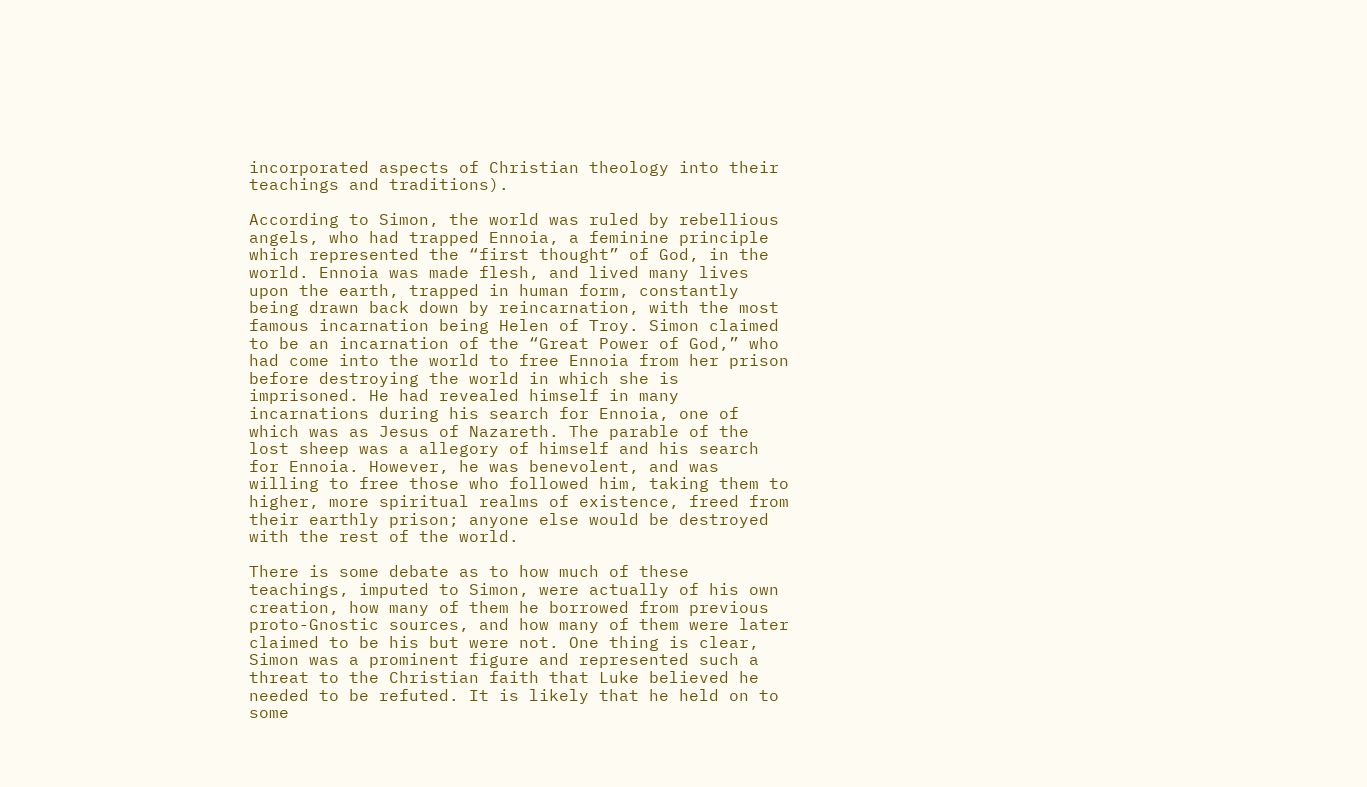incorporated aspects of Christian theology into their teachings and traditions).

According to Simon, the world was ruled by rebellious angels, who had trapped Ennoia, a feminine principle which represented the “first thought” of God, in the world. Ennoia was made flesh, and lived many lives upon the earth, trapped in human form, constantly being drawn back down by reincarnation, with the most famous incarnation being Helen of Troy. Simon claimed to be an incarnation of the “Great Power of God,” who had come into the world to free Ennoia from her prison before destroying the world in which she is imprisoned. He had revealed himself in many incarnations during his search for Ennoia, one of which was as Jesus of Nazareth. The parable of the lost sheep was a allegory of himself and his search for Ennoia. However, he was benevolent, and was willing to free those who followed him, taking them to higher, more spiritual realms of existence, freed from their earthly prison; anyone else would be destroyed with the rest of the world.

There is some debate as to how much of these teachings, imputed to Simon, were actually of his own creation, how many of them he borrowed from previous proto-Gnostic sources, and how many of them were later claimed to be his but were not. One thing is clear, Simon was a prominent figure and represented such a threat to the Christian faith that Luke believed he needed to be refuted. It is likely that he held on to some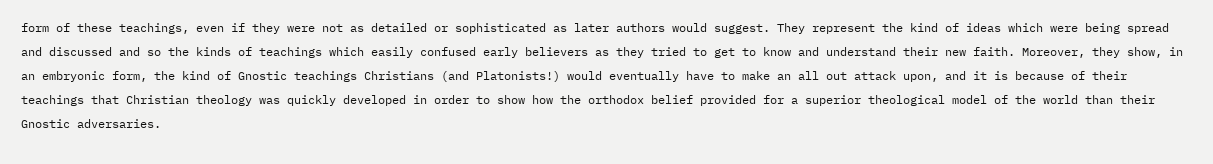form of these teachings, even if they were not as detailed or sophisticated as later authors would suggest. They represent the kind of ideas which were being spread and discussed and so the kinds of teachings which easily confused early believers as they tried to get to know and understand their new faith. Moreover, they show, in an embryonic form, the kind of Gnostic teachings Christians (and Platonists!) would eventually have to make an all out attack upon, and it is because of their teachings that Christian theology was quickly developed in order to show how the orthodox belief provided for a superior theological model of the world than their Gnostic adversaries.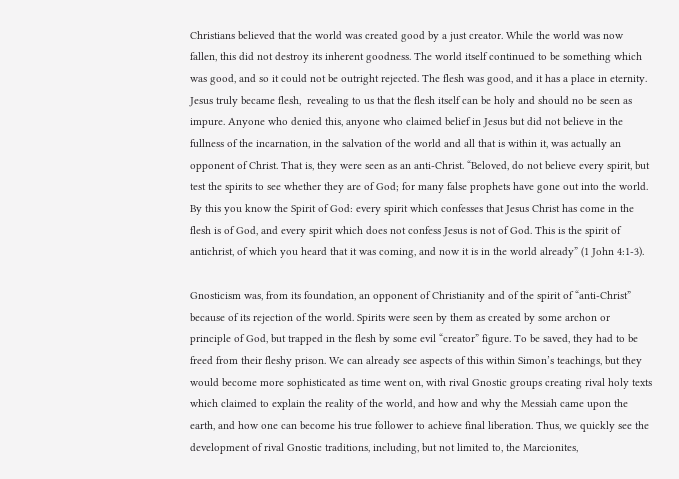Christians believed that the world was created good by a just creator. While the world was now fallen, this did not destroy its inherent goodness. The world itself continued to be something which was good, and so it could not be outright rejected. The flesh was good, and it has a place in eternity. Jesus truly became flesh,  revealing to us that the flesh itself can be holy and should no be seen as impure. Anyone who denied this, anyone who claimed belief in Jesus but did not believe in the fullness of the incarnation, in the salvation of the world and all that is within it, was actually an opponent of Christ. That is, they were seen as an anti-Christ. “Beloved, do not believe every spirit, but test the spirits to see whether they are of God; for many false prophets have gone out into the world. By this you know the Spirit of God: every spirit which confesses that Jesus Christ has come in the flesh is of God, and every spirit which does not confess Jesus is not of God. This is the spirit of antichrist, of which you heard that it was coming, and now it is in the world already” (1 John 4:1-3).

Gnosticism was, from its foundation, an opponent of Christianity and of the spirit of “anti-Christ” because of its rejection of the world. Spirits were seen by them as created by some archon or principle of God, but trapped in the flesh by some evil “creator” figure. To be saved, they had to be freed from their fleshy prison. We can already see aspects of this within Simon’s teachings, but they would become more sophisticated as time went on, with rival Gnostic groups creating rival holy texts which claimed to explain the reality of the world, and how and why the Messiah came upon the earth, and how one can become his true follower to achieve final liberation. Thus, we quickly see the development of rival Gnostic traditions, including, but not limited to, the Marcionites,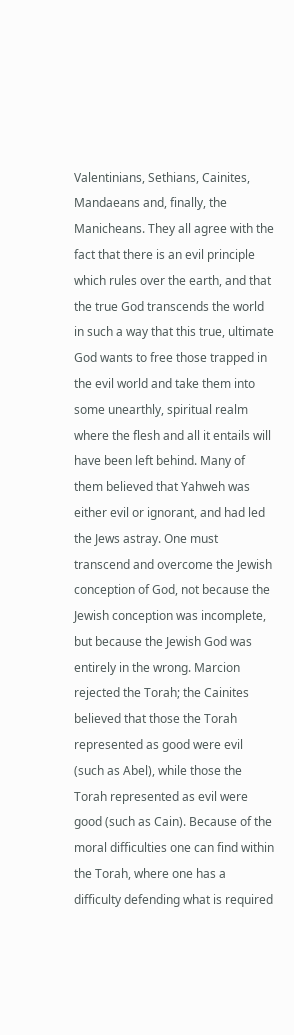Valentinians, Sethians, Cainites, Mandaeans and, finally, the Manicheans. They all agree with the fact that there is an evil principle which rules over the earth, and that the true God transcends the world in such a way that this true, ultimate God wants to free those trapped in the evil world and take them into some unearthly, spiritual realm where the flesh and all it entails will have been left behind. Many of them believed that Yahweh was either evil or ignorant, and had led the Jews astray. One must transcend and overcome the Jewish conception of God, not because the Jewish conception was incomplete, but because the Jewish God was entirely in the wrong. Marcion rejected the Torah; the Cainites believed that those the Torah represented as good were evil (such as Abel), while those the Torah represented as evil were good (such as Cain). Because of the moral difficulties one can find within the Torah, where one has a difficulty defending what is required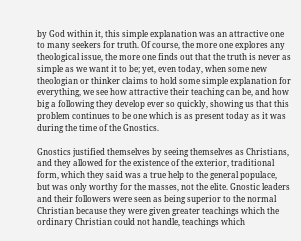by God within it, this simple explanation was an attractive one to many seekers for truth. Of course, the more one explores any theological issue, the more one finds out that the truth is never as simple as we want it to be; yet, even today, when some new theologian or thinker claims to hold some simple explanation for everything, we see how attractive their teaching can be, and how big a following they develop ever so quickly, showing us that this problem continues to be one which is as present today as it was during the time of the Gnostics.

Gnostics justified themselves by seeing themselves as Christians, and they allowed for the existence of the exterior, traditional form, which they said was a true help to the general populace, but was only worthy for the masses, not the elite. Gnostic leaders and their followers were seen as being superior to the normal Christian because they were given greater teachings which the ordinary Christian could not handle, teachings which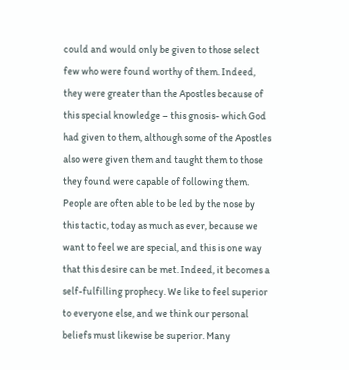could and would only be given to those select few who were found worthy of them. Indeed, they were greater than the Apostles because of this special knowledge – this gnosis- which God had given to them, although some of the Apostles also were given them and taught them to those they found were capable of following them. People are often able to be led by the nose by this tactic, today as much as ever, because we want to feel we are special, and this is one way that this desire can be met. Indeed, it becomes a self-fulfilling prophecy. We like to feel superior to everyone else, and we think our personal beliefs must likewise be superior. Many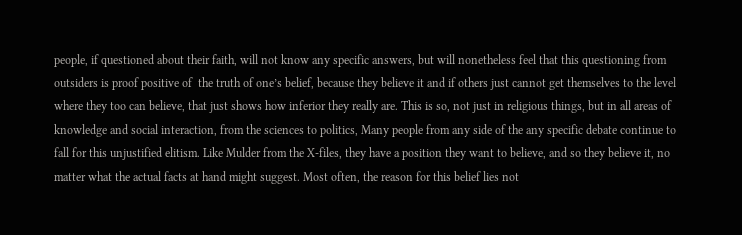people, if questioned about their faith, will not know any specific answers, but will nonetheless feel that this questioning from outsiders is proof positive of  the truth of one’s belief, because they believe it and if others just cannot get themselves to the level where they too can believe, that just shows how inferior they really are. This is so, not just in religious things, but in all areas of knowledge and social interaction, from the sciences to politics, Many people from any side of the any specific debate continue to fall for this unjustified elitism. Like Mulder from the X-files, they have a position they want to believe, and so they believe it, no matter what the actual facts at hand might suggest. Most often, the reason for this belief lies not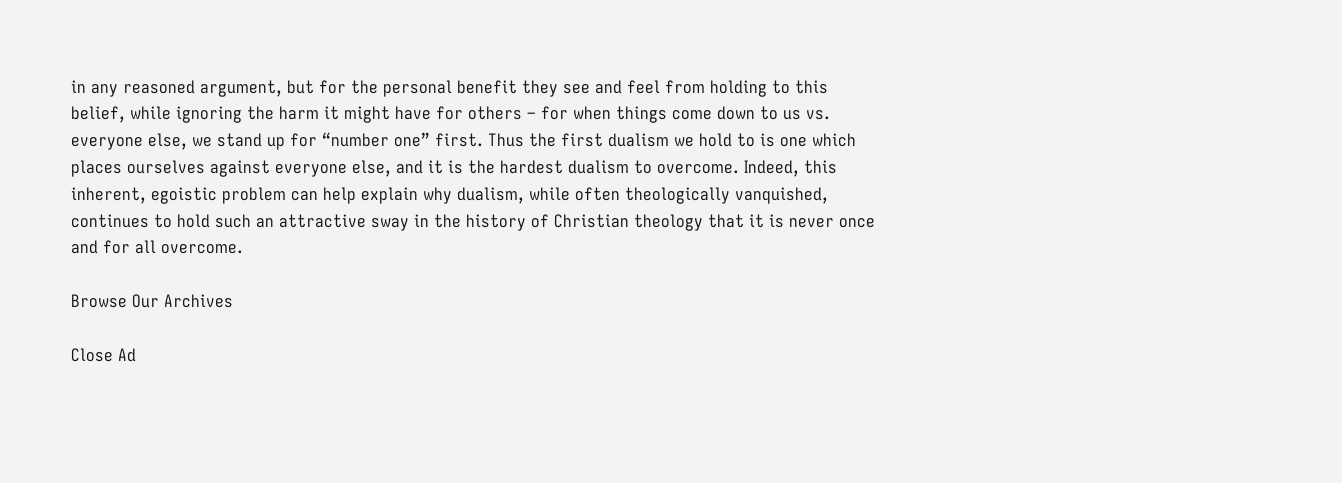in any reasoned argument, but for the personal benefit they see and feel from holding to this belief, while ignoring the harm it might have for others – for when things come down to us vs. everyone else, we stand up for “number one” first. Thus the first dualism we hold to is one which places ourselves against everyone else, and it is the hardest dualism to overcome. Indeed, this inherent, egoistic problem can help explain why dualism, while often theologically vanquished, continues to hold such an attractive sway in the history of Christian theology that it is never once and for all overcome.

Browse Our Archives

Close Ad